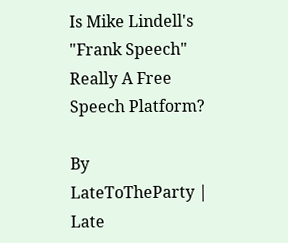Is Mike Lindell's "Frank Speech" Really A Free Speech Platform?

By LateToTheParty | Late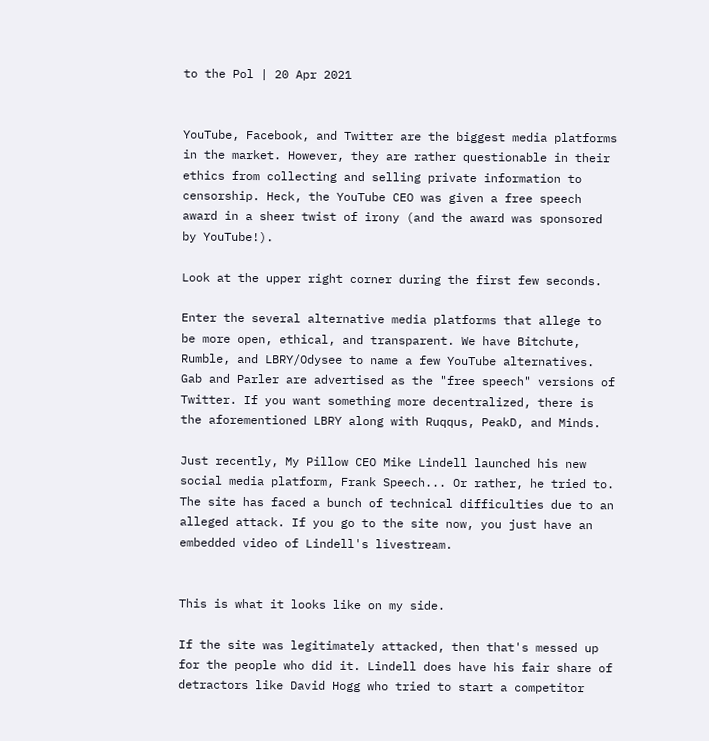to the Pol | 20 Apr 2021


YouTube, Facebook, and Twitter are the biggest media platforms in the market. However, they are rather questionable in their ethics from collecting and selling private information to censorship. Heck, the YouTube CEO was given a free speech award in a sheer twist of irony (and the award was sponsored by YouTube!).

Look at the upper right corner during the first few seconds.

Enter the several alternative media platforms that allege to be more open, ethical, and transparent. We have Bitchute, Rumble, and LBRY/Odysee to name a few YouTube alternatives. Gab and Parler are advertised as the "free speech" versions of Twitter. If you want something more decentralized, there is the aforementioned LBRY along with Ruqqus, PeakD, and Minds.

Just recently, My Pillow CEO Mike Lindell launched his new social media platform, Frank Speech... Or rather, he tried to. The site has faced a bunch of technical difficulties due to an alleged attack. If you go to the site now, you just have an embedded video of Lindell's livestream.


This is what it looks like on my side.

If the site was legitimately attacked, then that's messed up for the people who did it. Lindell does have his fair share of detractors like David Hogg who tried to start a competitor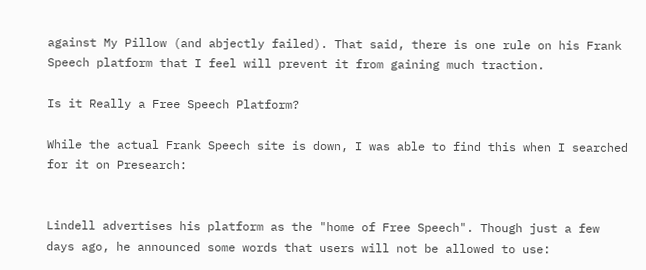against My Pillow (and abjectly failed). That said, there is one rule on his Frank Speech platform that I feel will prevent it from gaining much traction.

Is it Really a Free Speech Platform?

While the actual Frank Speech site is down, I was able to find this when I searched for it on Presearch:


Lindell advertises his platform as the "home of Free Speech". Though just a few days ago, he announced some words that users will not be allowed to use: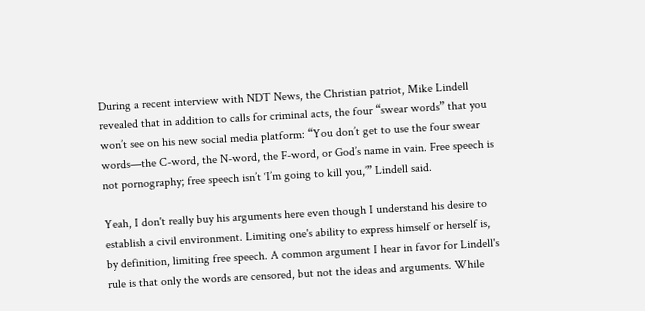During a recent interview with NDT News, the Christian patriot, Mike Lindell revealed that in addition to calls for criminal acts, the four “swear words” that you won’t see on his new social media platform: “You don’t get to use the four swear words—the C-word, the N-word, the F-word, or God’s name in vain. Free speech is not pornography; free speech isn’t ‘I’m going to kill you,’” Lindell said.

Yeah, I don't really buy his arguments here even though I understand his desire to establish a civil environment. Limiting one's ability to express himself or herself is, by definition, limiting free speech. A common argument I hear in favor for Lindell's rule is that only the words are censored, but not the ideas and arguments. While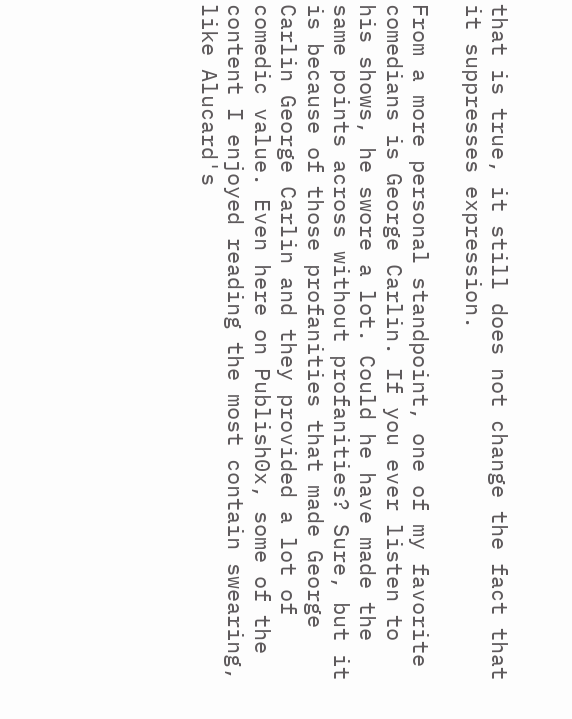that is true, it still does not change the fact that it suppresses expression.

From a more personal standpoint, one of my favorite comedians is George Carlin. If you ever listen to his shows, he swore a lot. Could he have made the same points across without profanities? Sure, but it is because of those profanities that made George Carlin George Carlin and they provided a lot of comedic value. Even here on Publish0x, some of the content I enjoyed reading the most contain swearing, like Alucard's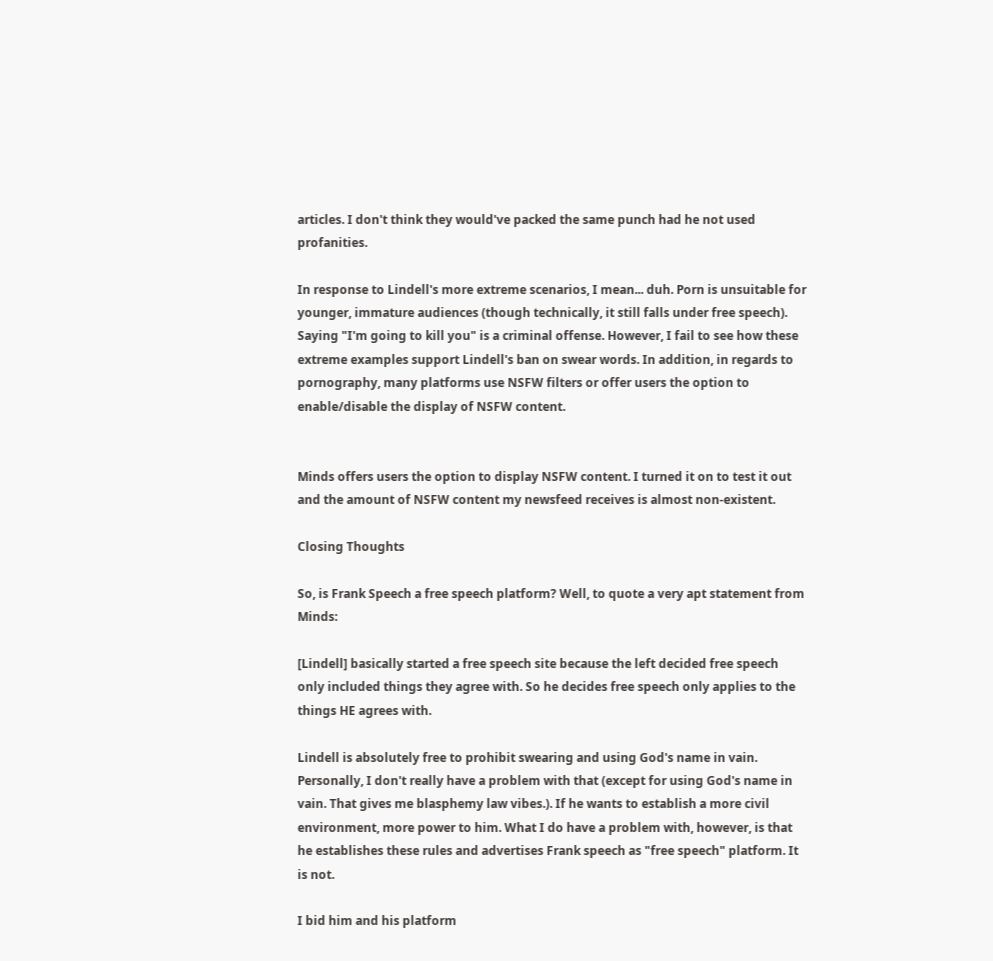articles. I don't think they would've packed the same punch had he not used profanities.

In response to Lindell's more extreme scenarios, I mean... duh. Porn is unsuitable for younger, immature audiences (though technically, it still falls under free speech). Saying "I'm going to kill you" is a criminal offense. However, I fail to see how these extreme examples support Lindell's ban on swear words. In addition, in regards to pornography, many platforms use NSFW filters or offer users the option to enable/disable the display of NSFW content.


Minds offers users the option to display NSFW content. I turned it on to test it out and the amount of NSFW content my newsfeed receives is almost non-existent.

Closing Thoughts

So, is Frank Speech a free speech platform? Well, to quote a very apt statement from Minds:

[Lindell] basically started a free speech site because the left decided free speech only included things they agree with. So he decides free speech only applies to the things HE agrees with.

Lindell is absolutely free to prohibit swearing and using God's name in vain. Personally, I don't really have a problem with that (except for using God's name in vain. That gives me blasphemy law vibes.). If he wants to establish a more civil environment, more power to him. What I do have a problem with, however, is that he establishes these rules and advertises Frank speech as "free speech" platform. It is not.

I bid him and his platform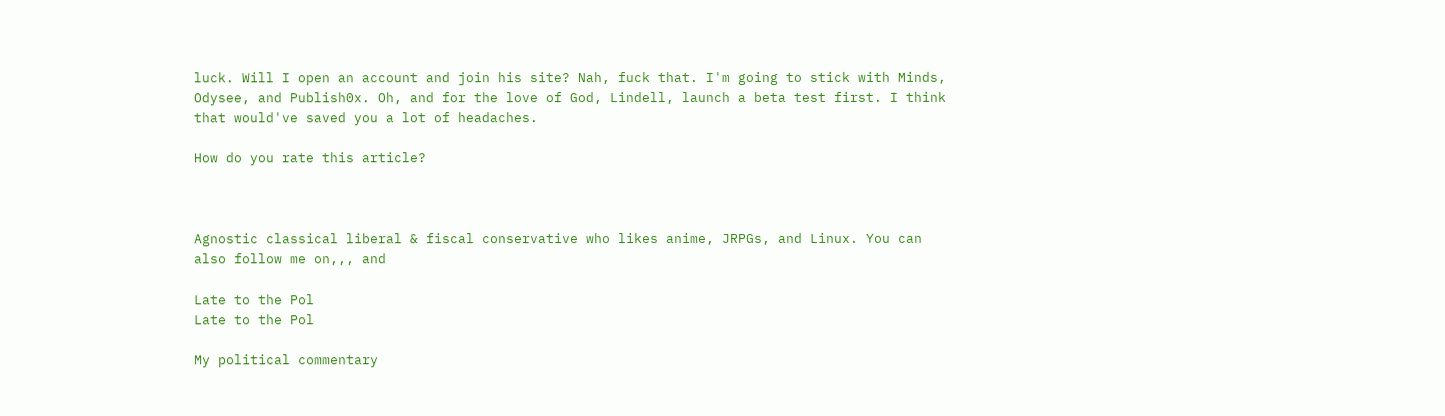luck. Will I open an account and join his site? Nah, fuck that. I'm going to stick with Minds, Odysee, and Publish0x. Oh, and for the love of God, Lindell, launch a beta test first. I think that would've saved you a lot of headaches.

How do you rate this article?



Agnostic classical liberal & fiscal conservative who likes anime, JRPGs, and Linux. You can also follow me on,,, and

Late to the Pol
Late to the Pol

My political commentary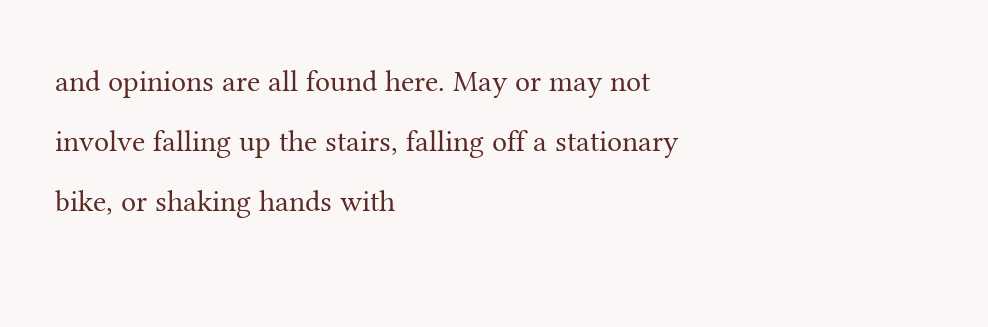and opinions are all found here. May or may not involve falling up the stairs, falling off a stationary bike, or shaking hands with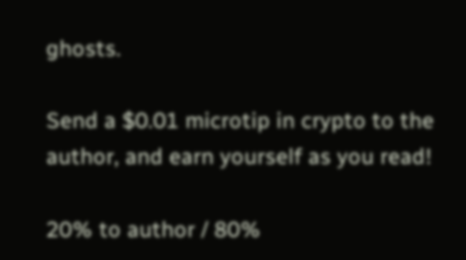ghosts.

Send a $0.01 microtip in crypto to the author, and earn yourself as you read!

20% to author / 80%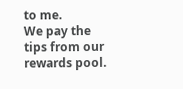to me.
We pay the tips from our rewards pool.